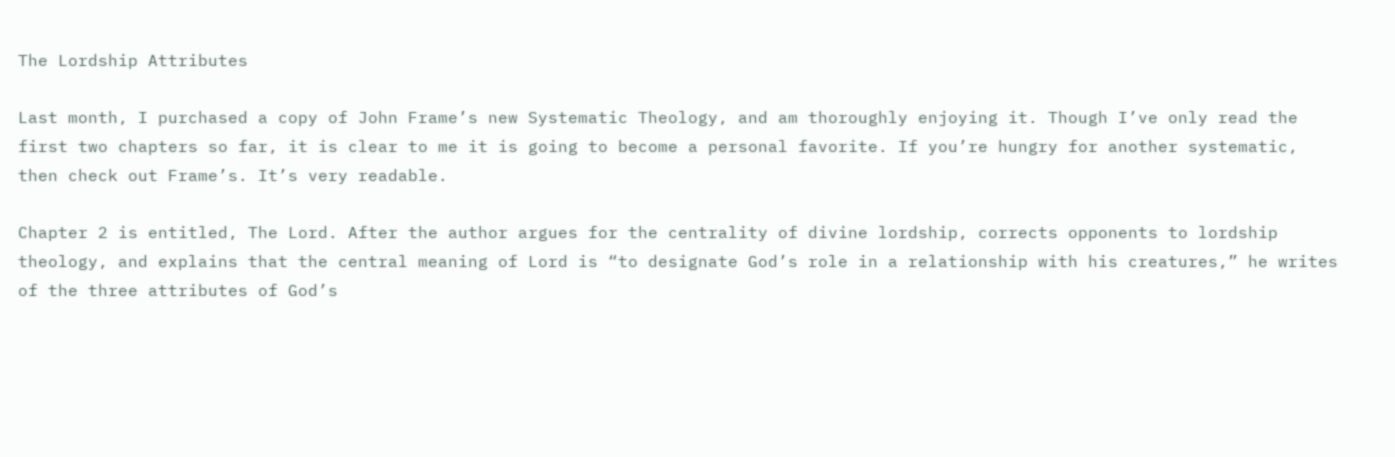The Lordship Attributes

Last month, I purchased a copy of John Frame’s new Systematic Theology, and am thoroughly enjoying it. Though I’ve only read the first two chapters so far, it is clear to me it is going to become a personal favorite. If you’re hungry for another systematic, then check out Frame’s. It’s very readable.

Chapter 2 is entitled, The Lord. After the author argues for the centrality of divine lordship, corrects opponents to lordship theology, and explains that the central meaning of Lord is “to designate God’s role in a relationship with his creatures,” he writes of the three attributes of God’s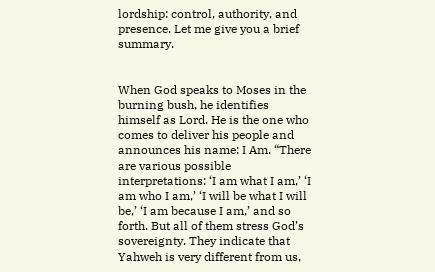lordship: control, authority, and presence. Let me give you a brief summary.


When God speaks to Moses in the burning bush, he identifies himself as Lord. He is the one who comes to deliver his people and announces his name: I Am. “There are various possible interpretations: ‘I am what I am,’ ‘I am who I am,’ ‘I will be what I will be,’ ‘I am because I am,’ and so forth. But all of them stress God’s sovereignty. They indicate that Yahweh is very different from us,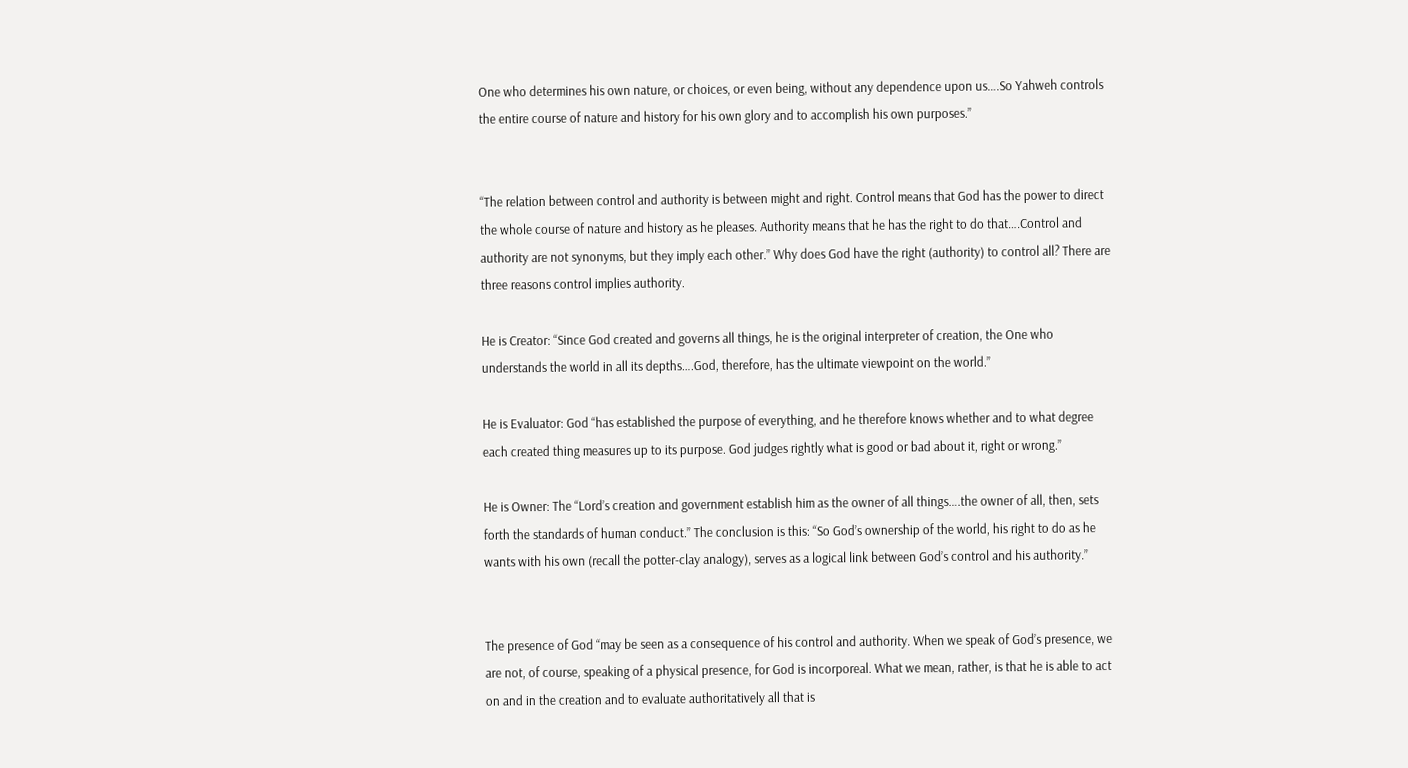One who determines his own nature, or choices, or even being, without any dependence upon us….So Yahweh controls the entire course of nature and history for his own glory and to accomplish his own purposes.”


“The relation between control and authority is between might and right. Control means that God has the power to direct the whole course of nature and history as he pleases. Authority means that he has the right to do that….Control and authority are not synonyms, but they imply each other.” Why does God have the right (authority) to control all? There are three reasons control implies authority.

He is Creator: “Since God created and governs all things, he is the original interpreter of creation, the One who understands the world in all its depths….God, therefore, has the ultimate viewpoint on the world.”

He is Evaluator: God “has established the purpose of everything, and he therefore knows whether and to what degree each created thing measures up to its purpose. God judges rightly what is good or bad about it, right or wrong.”

He is Owner: The “Lord’s creation and government establish him as the owner of all things….the owner of all, then, sets forth the standards of human conduct.” The conclusion is this: “So God’s ownership of the world, his right to do as he wants with his own (recall the potter-clay analogy), serves as a logical link between God’s control and his authority.”


The presence of God “may be seen as a consequence of his control and authority. When we speak of God’s presence, we are not, of course, speaking of a physical presence, for God is incorporeal. What we mean, rather, is that he is able to act on and in the creation and to evaluate authoritatively all that is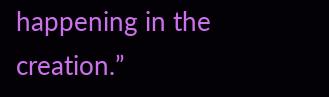happening in the creation.”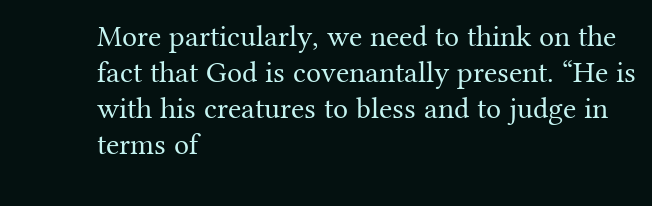More particularly, we need to think on the fact that God is covenantally present. “He is with his creatures to bless and to judge in terms of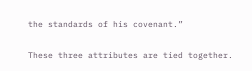the standards of his covenant.”

These three attributes are tied together.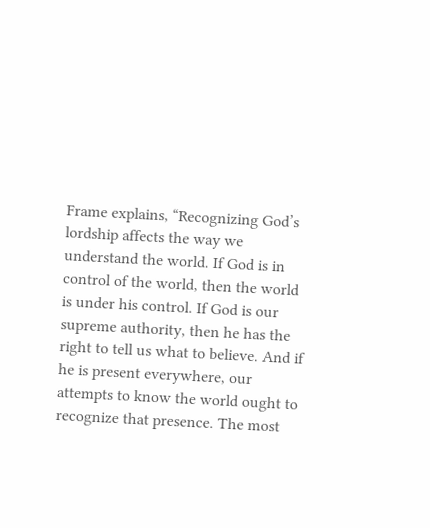Frame explains, “Recognizing God’s lordship affects the way we understand the world. If God is in control of the world, then the world is under his control. If God is our supreme authority, then he has the right to tell us what to believe. And if he is present everywhere, our attempts to know the world ought to recognize that presence. The most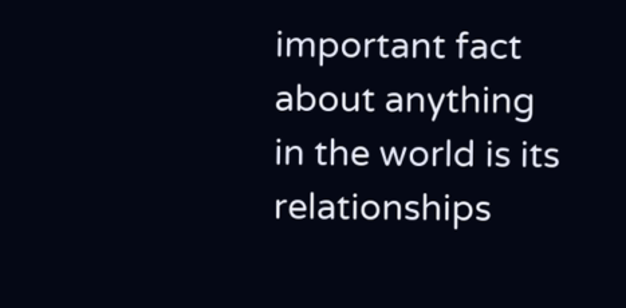important fact about anything in the world is its relationships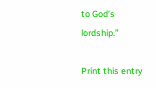to God’s lordship.”

Print this entry